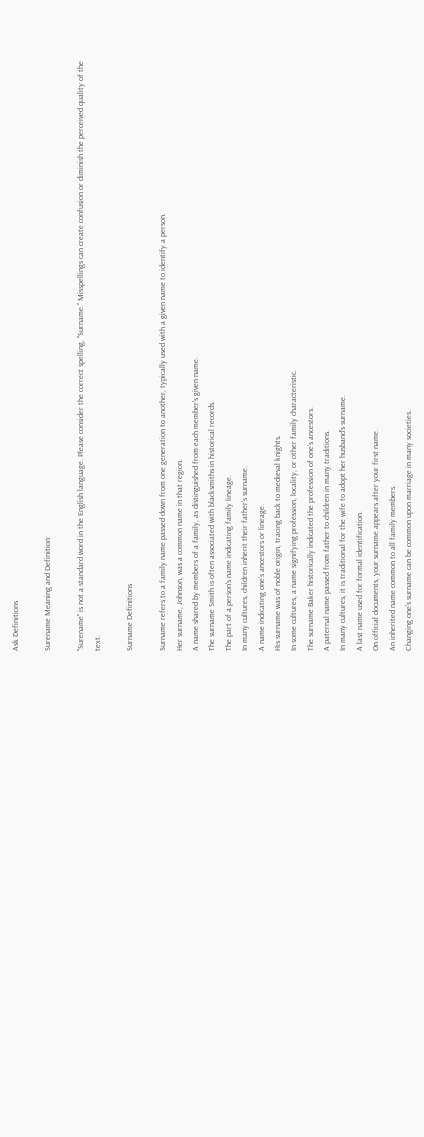Ask Definitions

Surename Meaning and Definition

"Surename" is not a standard word in the English language. Please consider the correct spelling, "Surname." Misspellings can create confusion or diminish the perceived quality of the text.

Surname Definitions

Surname refers to a family name passed down from one generation to another, typically used with a given name to identify a person.
Her surname, Johnson, was a common name in that region.
A name shared by members of a family, as distinguished from each member's given name.
The surname Smith is often associated with blacksmiths in historical records.
The part of a person's name indicating family lineage.
In many cultures, children inherit their father's surname.
A name indicating one’s ancestors or lineage.
His surname was of noble origin, tracing back to medieval knights.
In some cultures, a name signifying profession, locality, or other family characteristic.
The surname Baker historically indicated the profession of one's ancestors.
A paternal name passed from father to children in many traditions.
In many cultures, it is traditional for the wife to adopt her husband's surname.
A last name used for formal identification.
On official documents, your surname appears after your first name.
An inherited name common to all family members.
Changing one's surname can be common upon marriage in many societies.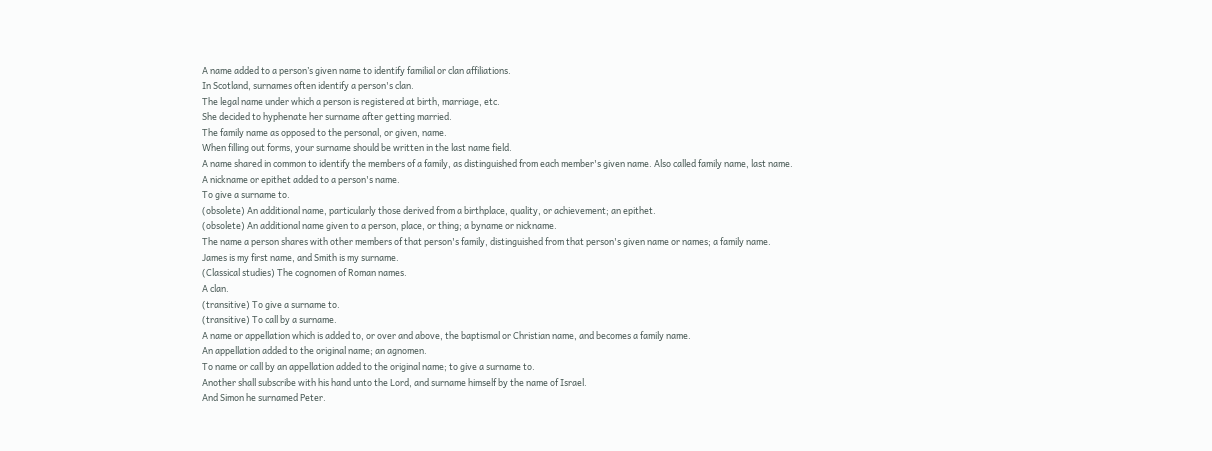A name added to a person’s given name to identify familial or clan affiliations.
In Scotland, surnames often identify a person's clan.
The legal name under which a person is registered at birth, marriage, etc.
She decided to hyphenate her surname after getting married.
The family name as opposed to the personal, or given, name.
When filling out forms, your surname should be written in the last name field.
A name shared in common to identify the members of a family, as distinguished from each member's given name. Also called family name, last name.
A nickname or epithet added to a person's name.
To give a surname to.
(obsolete) An additional name, particularly those derived from a birthplace, quality, or achievement; an epithet.
(obsolete) An additional name given to a person, place, or thing; a byname or nickname.
The name a person shares with other members of that person's family, distinguished from that person's given name or names; a family name.
James is my first name, and Smith is my surname.
(Classical studies) The cognomen of Roman names.
A clan.
(transitive) To give a surname to.
(transitive) To call by a surname.
A name or appellation which is added to, or over and above, the baptismal or Christian name, and becomes a family name.
An appellation added to the original name; an agnomen.
To name or call by an appellation added to the original name; to give a surname to.
Another shall subscribe with his hand unto the Lord, and surname himself by the name of Israel.
And Simon he surnamed Peter.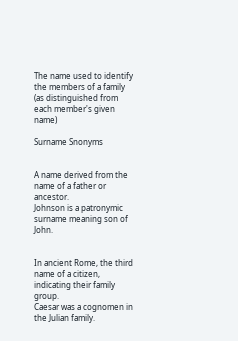The name used to identify the members of a family (as distinguished from each member's given name)

Surname Snonyms


A name derived from the name of a father or ancestor.
Johnson is a patronymic surname meaning son of John.


In ancient Rome, the third name of a citizen, indicating their family group.
Caesar was a cognomen in the Julian family.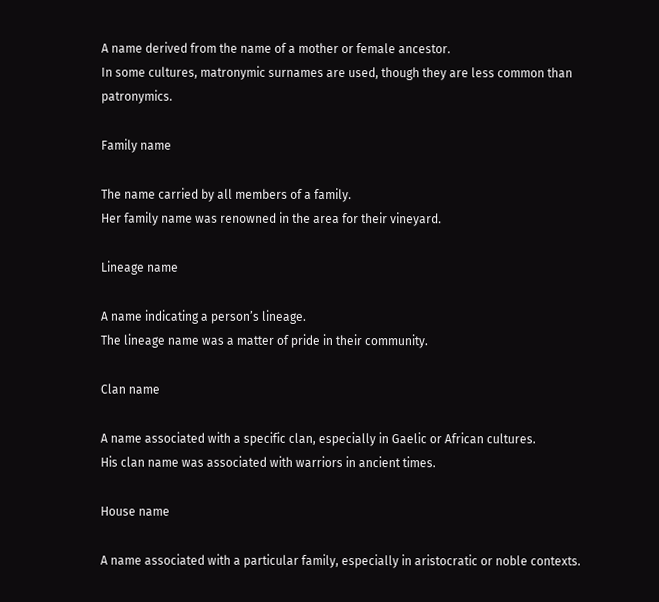A name derived from the name of a mother or female ancestor.
In some cultures, matronymic surnames are used, though they are less common than patronymics.

Family name

The name carried by all members of a family.
Her family name was renowned in the area for their vineyard.

Lineage name

A name indicating a person’s lineage.
The lineage name was a matter of pride in their community.

Clan name

A name associated with a specific clan, especially in Gaelic or African cultures.
His clan name was associated with warriors in ancient times.

House name

A name associated with a particular family, especially in aristocratic or noble contexts.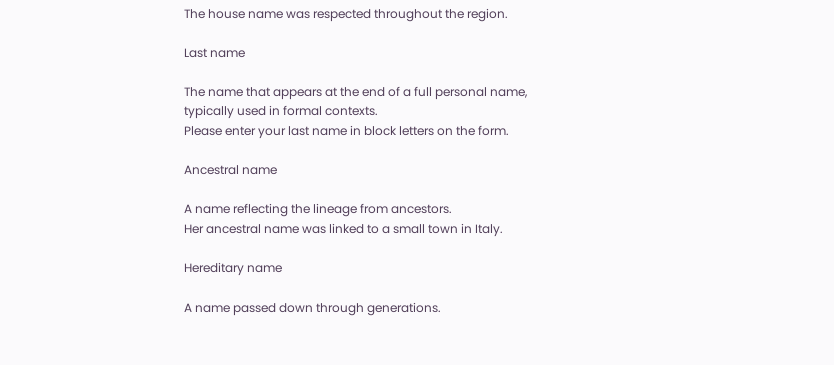The house name was respected throughout the region.

Last name

The name that appears at the end of a full personal name, typically used in formal contexts.
Please enter your last name in block letters on the form.

Ancestral name

A name reflecting the lineage from ancestors.
Her ancestral name was linked to a small town in Italy.

Hereditary name

A name passed down through generations.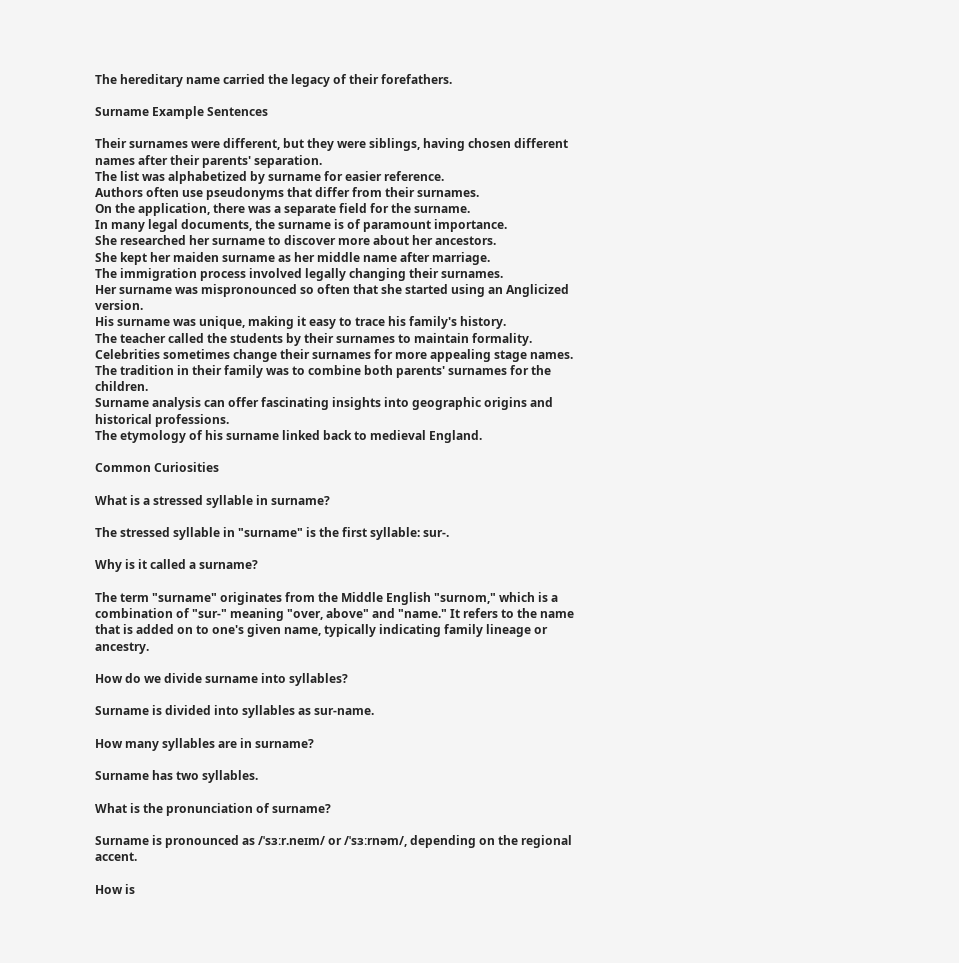The hereditary name carried the legacy of their forefathers.

Surname Example Sentences

Their surnames were different, but they were siblings, having chosen different names after their parents' separation.
The list was alphabetized by surname for easier reference.
Authors often use pseudonyms that differ from their surnames.
On the application, there was a separate field for the surname.
In many legal documents, the surname is of paramount importance.
She researched her surname to discover more about her ancestors.
She kept her maiden surname as her middle name after marriage.
The immigration process involved legally changing their surnames.
Her surname was mispronounced so often that she started using an Anglicized version.
His surname was unique, making it easy to trace his family's history.
The teacher called the students by their surnames to maintain formality.
Celebrities sometimes change their surnames for more appealing stage names.
The tradition in their family was to combine both parents' surnames for the children.
Surname analysis can offer fascinating insights into geographic origins and historical professions.
The etymology of his surname linked back to medieval England.

Common Curiosities

What is a stressed syllable in surname?

The stressed syllable in "surname" is the first syllable: sur-.

Why is it called a surname?

The term "surname" originates from the Middle English "surnom," which is a combination of "sur-" meaning "over, above" and "name." It refers to the name that is added on to one's given name, typically indicating family lineage or ancestry.

How do we divide surname into syllables?

Surname is divided into syllables as sur-name.

How many syllables are in surname?

Surname has two syllables.

What is the pronunciation of surname?

Surname is pronounced as /ˈsɜːr.neɪm/ or /ˈsɜːrnəm/, depending on the regional accent.

How is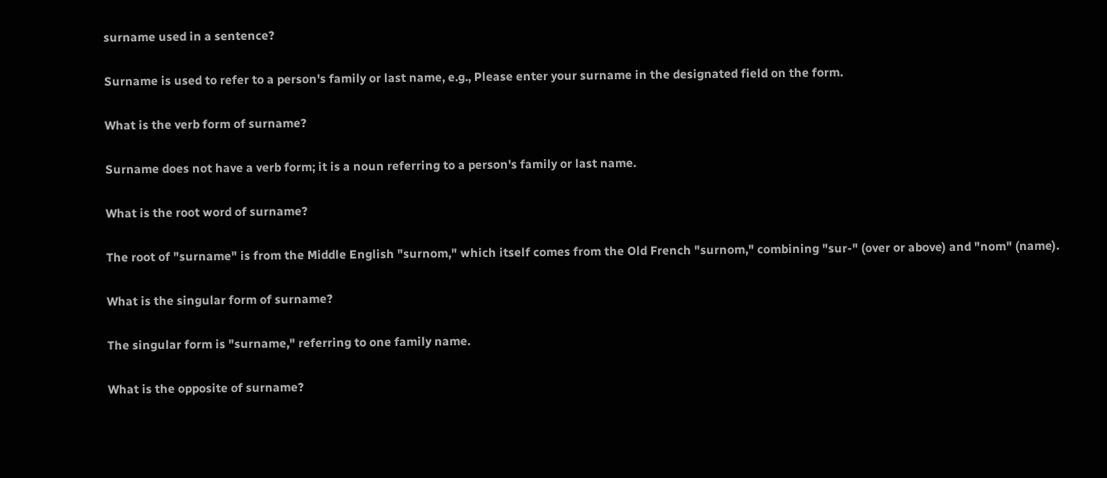surname used in a sentence?

Surname is used to refer to a person's family or last name, e.g., Please enter your surname in the designated field on the form.

What is the verb form of surname?

Surname does not have a verb form; it is a noun referring to a person's family or last name.

What is the root word of surname?

The root of "surname" is from the Middle English "surnom," which itself comes from the Old French "surnom," combining "sur-" (over or above) and "nom" (name).

What is the singular form of surname?

The singular form is "surname," referring to one family name.

What is the opposite of surname?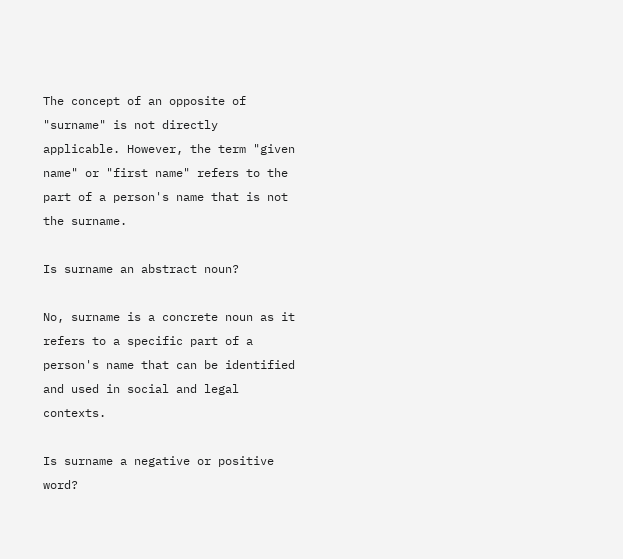The concept of an opposite of "surname" is not directly applicable. However, the term "given name" or "first name" refers to the part of a person's name that is not the surname.

Is surname an abstract noun?

No, surname is a concrete noun as it refers to a specific part of a person's name that can be identified and used in social and legal contexts.

Is surname a negative or positive word?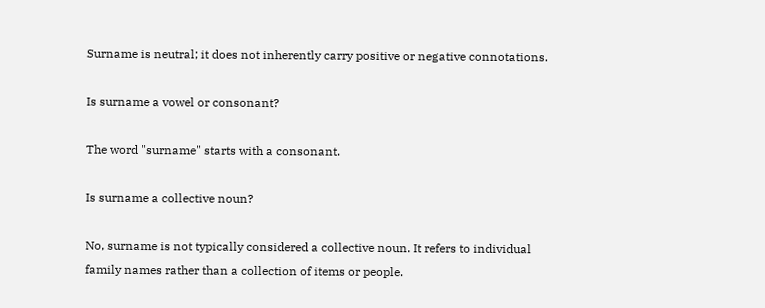Surname is neutral; it does not inherently carry positive or negative connotations.

Is surname a vowel or consonant?

The word "surname" starts with a consonant.

Is surname a collective noun?

No, surname is not typically considered a collective noun. It refers to individual family names rather than a collection of items or people.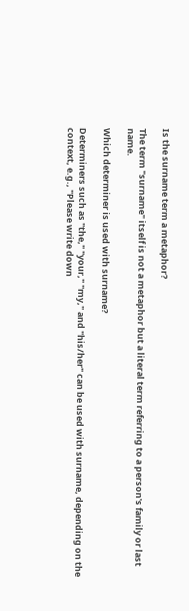Is the surname term a metaphor?

The term "surname" itself is not a metaphor but a literal term referring to a person's family or last name.

Which determiner is used with surname?

Determiners such as "the," "your," "my," and "his/her" can be used with surname, depending on the context, e.g., "Please write down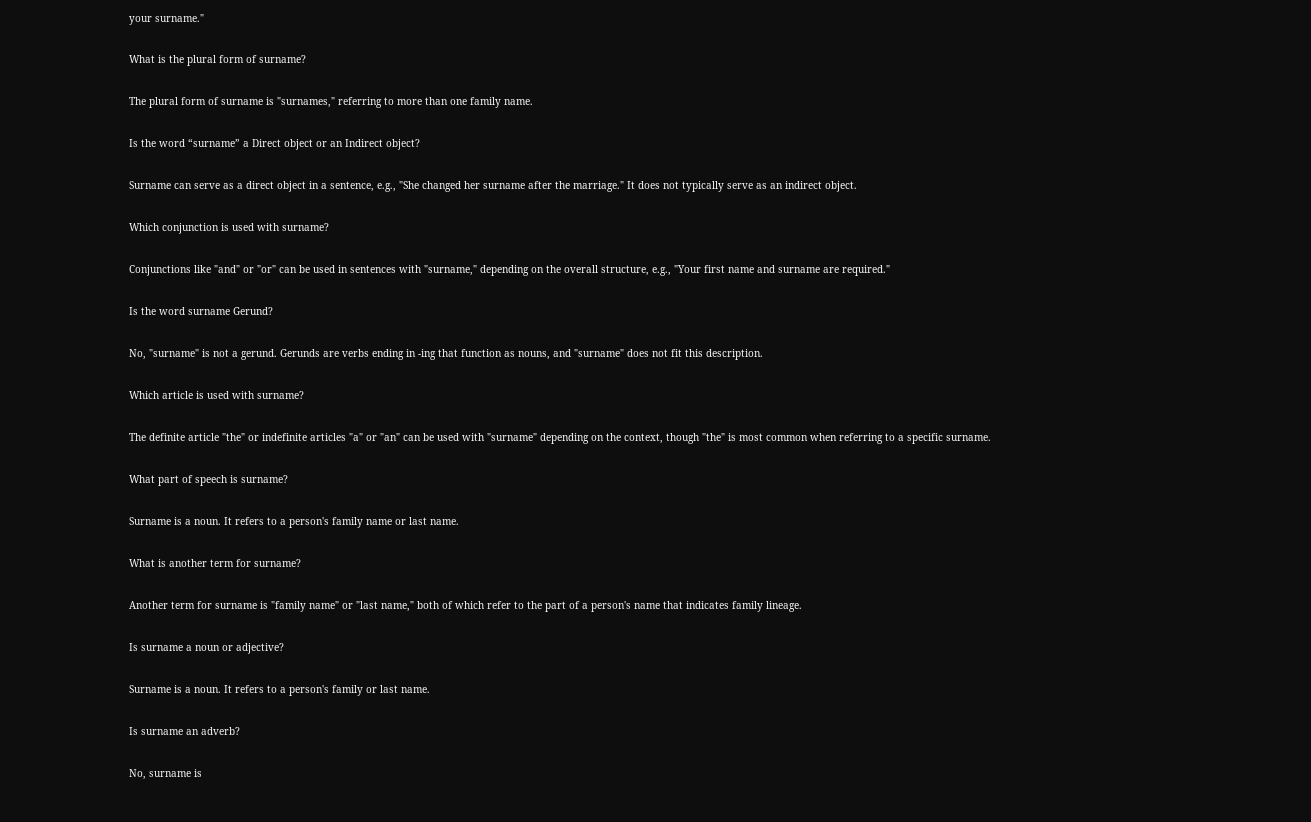your surname."

What is the plural form of surname?

The plural form of surname is "surnames," referring to more than one family name.

Is the word “surname” a Direct object or an Indirect object?

Surname can serve as a direct object in a sentence, e.g., "She changed her surname after the marriage." It does not typically serve as an indirect object.

Which conjunction is used with surname?

Conjunctions like "and" or "or" can be used in sentences with "surname," depending on the overall structure, e.g., "Your first name and surname are required."

Is the word surname Gerund?

No, "surname" is not a gerund. Gerunds are verbs ending in -ing that function as nouns, and "surname" does not fit this description.

Which article is used with surname?

The definite article "the" or indefinite articles "a" or "an" can be used with "surname" depending on the context, though "the" is most common when referring to a specific surname.

What part of speech is surname?

Surname is a noun. It refers to a person's family name or last name.

What is another term for surname?

Another term for surname is "family name" or "last name," both of which refer to the part of a person's name that indicates family lineage.

Is surname a noun or adjective?

Surname is a noun. It refers to a person's family or last name.

Is surname an adverb?

No, surname is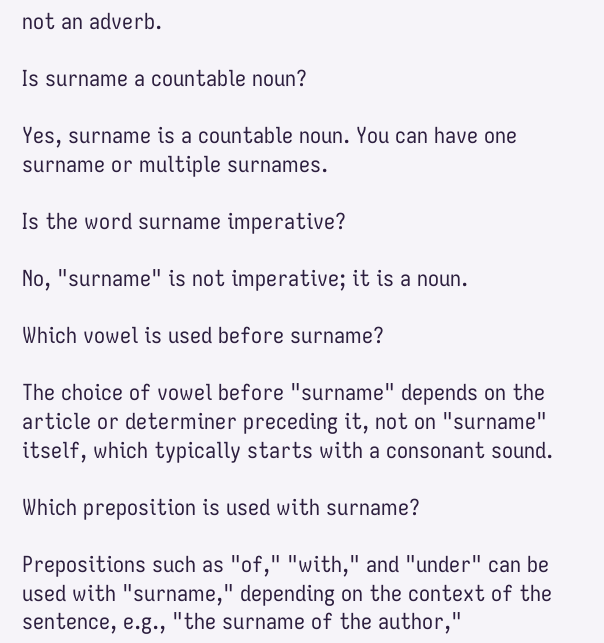not an adverb.

Is surname a countable noun?

Yes, surname is a countable noun. You can have one surname or multiple surnames.

Is the word surname imperative?

No, "surname" is not imperative; it is a noun.

Which vowel is used before surname?

The choice of vowel before "surname" depends on the article or determiner preceding it, not on "surname" itself, which typically starts with a consonant sound.

Which preposition is used with surname?

Prepositions such as "of," "with," and "under" can be used with "surname," depending on the context of the sentence, e.g., "the surname of the author,"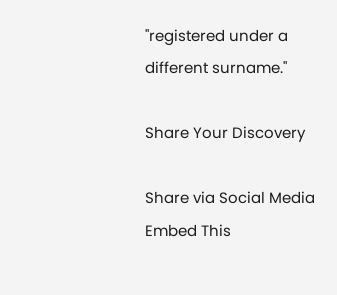"registered under a different surname."

Share Your Discovery

Share via Social Media
Embed This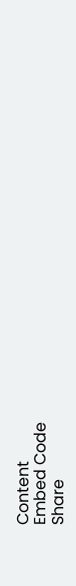Content
Embed Code
Share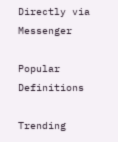Directly via Messenger

Popular Definitions

Trending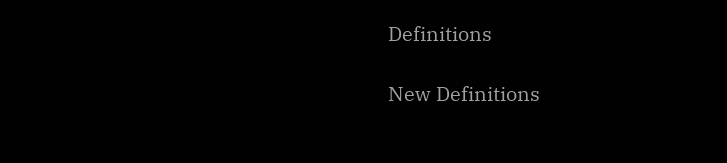Definitions

New Definitions